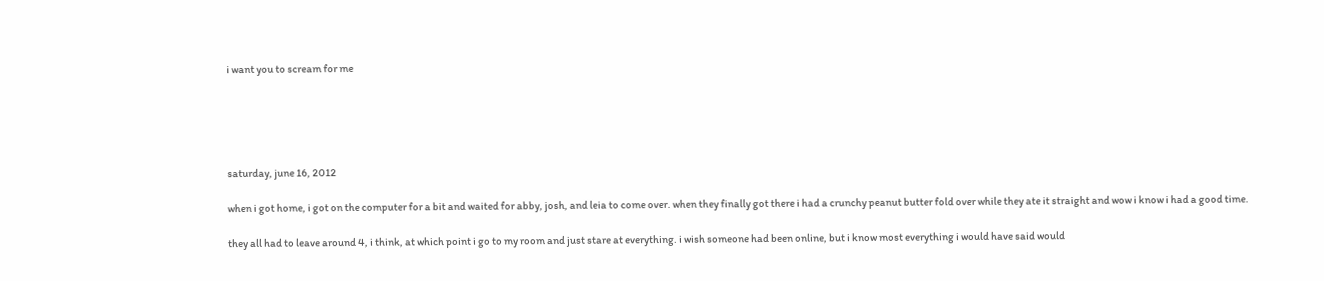i want you to scream for me





saturday, june 16, 2012

when i got home, i got on the computer for a bit and waited for abby, josh, and leia to come over. when they finally got there i had a crunchy peanut butter fold over while they ate it straight and wow i know i had a good time.

they all had to leave around 4, i think, at which point i go to my room and just stare at everything. i wish someone had been online, but i know most everything i would have said would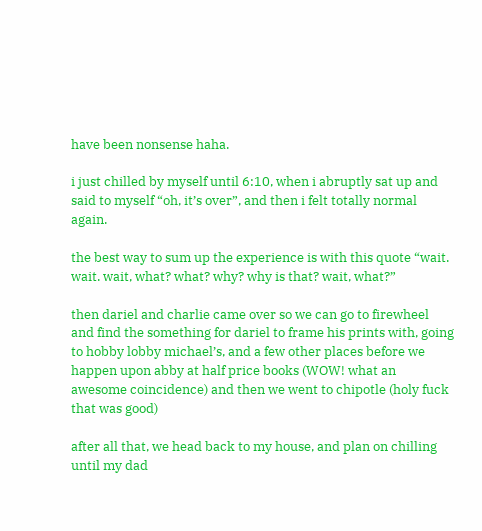have been nonsense haha.

i just chilled by myself until 6:10, when i abruptly sat up and said to myself “oh, it’s over”, and then i felt totally normal again.

the best way to sum up the experience is with this quote “wait. wait. wait, what? what? why? why is that? wait, what?”

then dariel and charlie came over so we can go to firewheel and find the something for dariel to frame his prints with, going to hobby lobby michael’s, and a few other places before we happen upon abby at half price books (WOW! what an awesome coincidence) and then we went to chipotle (holy fuck that was good)

after all that, we head back to my house, and plan on chilling until my dad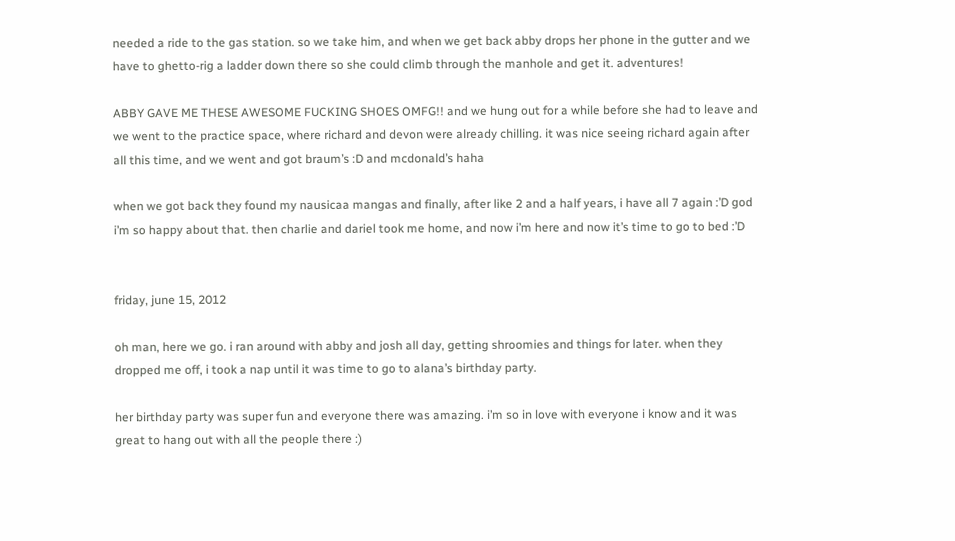needed a ride to the gas station. so we take him, and when we get back abby drops her phone in the gutter and we have to ghetto-rig a ladder down there so she could climb through the manhole and get it. adventures!

ABBY GAVE ME THESE AWESOME FUCKING SHOES OMFG!! and we hung out for a while before she had to leave and we went to the practice space, where richard and devon were already chilling. it was nice seeing richard again after all this time, and we went and got braum’s :D and mcdonald’s haha

when we got back they found my nausicaa mangas and finally, after like 2 and a half years, i have all 7 again :’D god i’m so happy about that. then charlie and dariel took me home, and now i’m here and now it’s time to go to bed :’D


friday, june 15, 2012

oh man, here we go. i ran around with abby and josh all day, getting shroomies and things for later. when they dropped me off, i took a nap until it was time to go to alana’s birthday party.

her birthday party was super fun and everyone there was amazing. i’m so in love with everyone i know and it was great to hang out with all the people there :)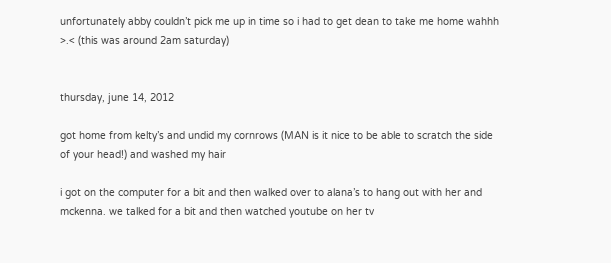unfortunately abby couldn’t pick me up in time so i had to get dean to take me home wahhh >.< (this was around 2am saturday)


thursday, june 14, 2012

got home from kelty’s and undid my cornrows (MAN is it nice to be able to scratch the side of your head!) and washed my hair

i got on the computer for a bit and then walked over to alana’s to hang out with her and mckenna. we talked for a bit and then watched youtube on her tv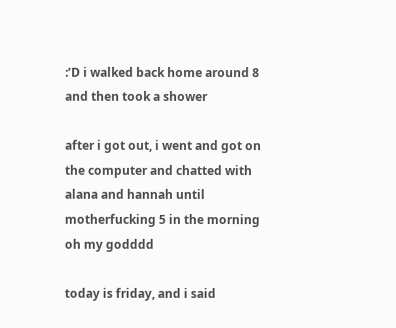:’D i walked back home around 8 and then took a shower

after i got out, i went and got on the computer and chatted with alana and hannah until motherfucking 5 in the morning oh my godddd

today is friday, and i said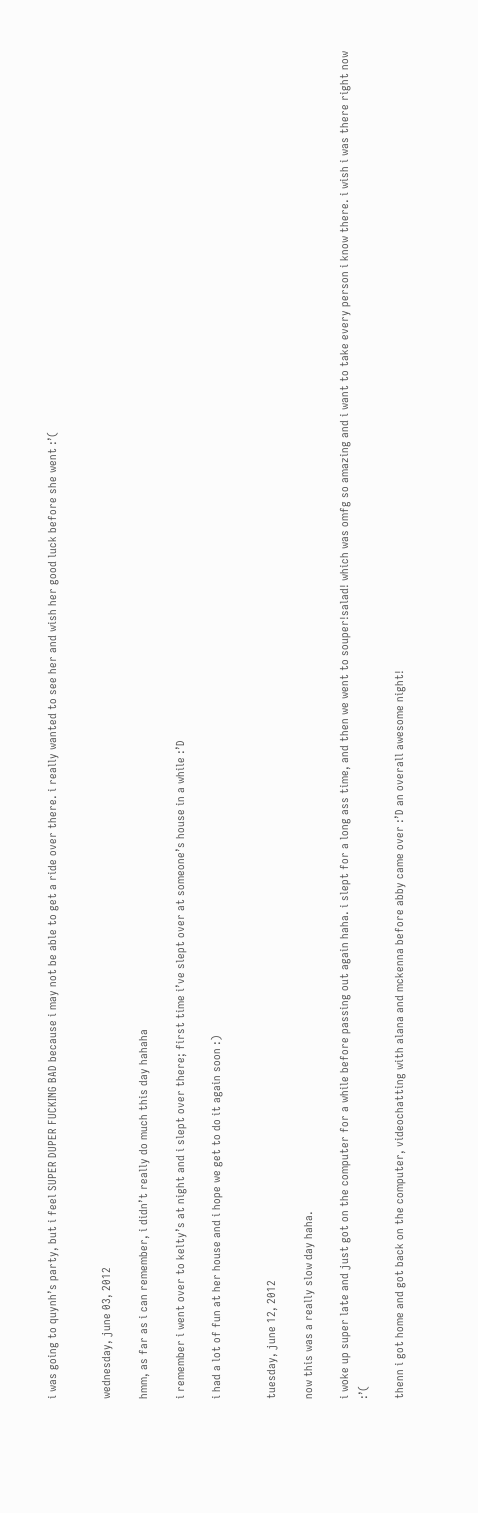i was going to quynh’s party, but i feel SUPER DUPER FUCKING BAD because i may not be able to get a ride over there. i really wanted to see her and wish her good luck before she went :’(


wednesday, june 03, 2012

hmm, as far as i can remember, i didn’t really do much this day hahaha

i remember i went over to kelty’s at night and i slept over there; first time i’ve slept over at someone’s house in a while :’D

i had a lot of fun at her house and i hope we get to do it again soon :)


tuesday, june 12, 2012

now this was a really slow day haha.

i woke up super late and just got on the computer for a while before passing out again haha. i slept for a long ass time, and then we went to souper!salad! which was omfg so amazing and i want to take every person i know there. i wish i was there right now :’(

thenn i got home and got back on the computer, videochatting with alana and mckenna before abby came over :’D an overall awesome night!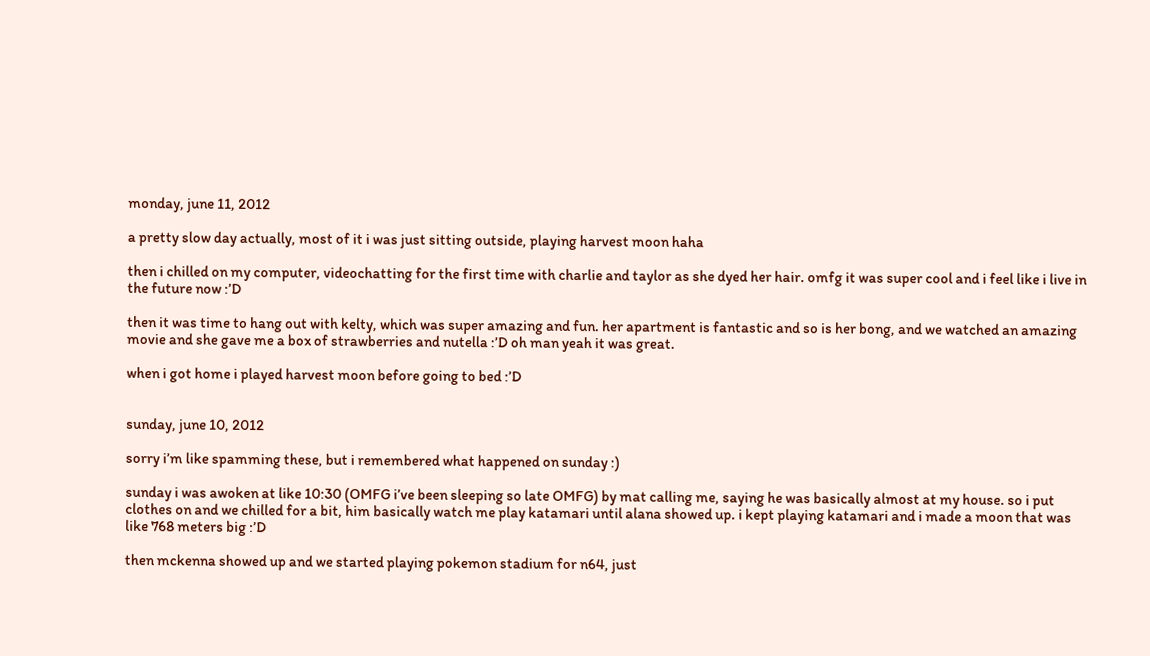monday, june 11, 2012

a pretty slow day actually, most of it i was just sitting outside, playing harvest moon haha

then i chilled on my computer, videochatting for the first time with charlie and taylor as she dyed her hair. omfg it was super cool and i feel like i live in the future now :’D

then it was time to hang out with kelty, which was super amazing and fun. her apartment is fantastic and so is her bong, and we watched an amazing movie and she gave me a box of strawberries and nutella :’D oh man yeah it was great.

when i got home i played harvest moon before going to bed :’D


sunday, june 10, 2012

sorry i’m like spamming these, but i remembered what happened on sunday :)

sunday i was awoken at like 10:30 (OMFG i’ve been sleeping so late OMFG) by mat calling me, saying he was basically almost at my house. so i put clothes on and we chilled for a bit, him basically watch me play katamari until alana showed up. i kept playing katamari and i made a moon that was like 768 meters big :’D

then mckenna showed up and we started playing pokemon stadium for n64, just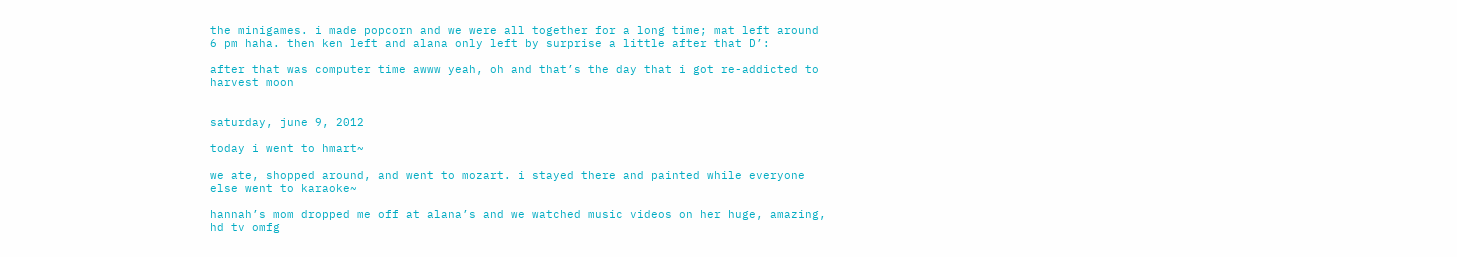the minigames. i made popcorn and we were all together for a long time; mat left around 6 pm haha. then ken left and alana only left by surprise a little after that D’:

after that was computer time awww yeah, oh and that’s the day that i got re-addicted to harvest moon


saturday, june 9, 2012

today i went to hmart~

we ate, shopped around, and went to mozart. i stayed there and painted while everyone else went to karaoke~

hannah’s mom dropped me off at alana’s and we watched music videos on her huge, amazing, hd tv omfg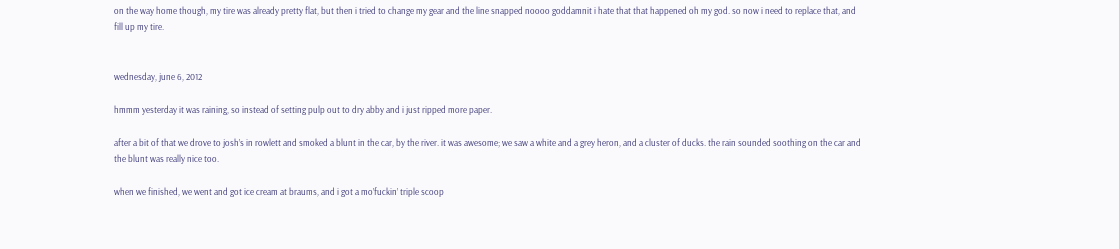on the way home though, my tire was already pretty flat, but then i tried to change my gear and the line snapped noooo goddamnit i hate that that happened oh my god. so now i need to replace that, and fill up my tire.


wednesday, june 6, 2012

hmmm yesterday it was raining, so instead of setting pulp out to dry abby and i just ripped more paper.

after a bit of that we drove to josh’s in rowlett and smoked a blunt in the car, by the river. it was awesome; we saw a white and a grey heron, and a cluster of ducks. the rain sounded soothing on the car and the blunt was really nice too.

when we finished, we went and got ice cream at braums, and i got a mo’fuckin’ triple scoop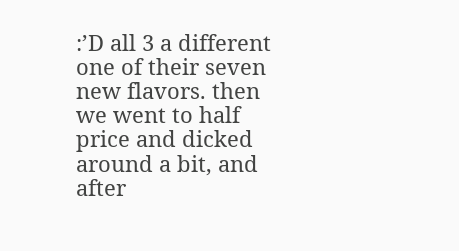:’D all 3 a different one of their seven new flavors. then we went to half price and dicked around a bit, and after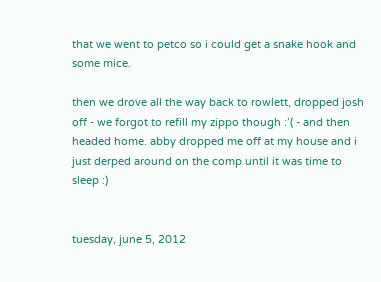that we went to petco so i could get a snake hook and some mice.

then we drove all the way back to rowlett, dropped josh off - we forgot to refill my zippo though :’( - and then headed home. abby dropped me off at my house and i just derped around on the comp until it was time to sleep :)


tuesday, june 5, 2012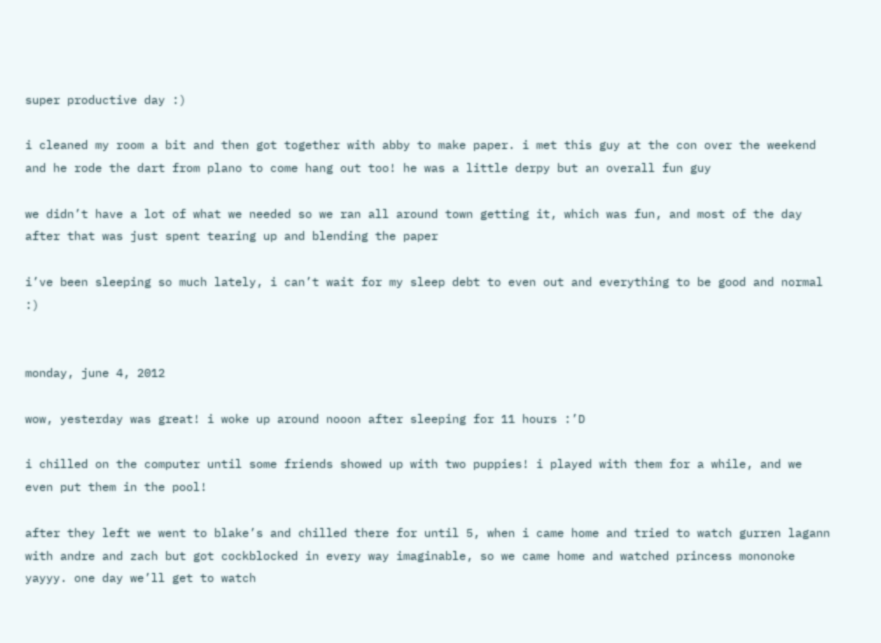super productive day :)

i cleaned my room a bit and then got together with abby to make paper. i met this guy at the con over the weekend and he rode the dart from plano to come hang out too! he was a little derpy but an overall fun guy

we didn’t have a lot of what we needed so we ran all around town getting it, which was fun, and most of the day after that was just spent tearing up and blending the paper

i’ve been sleeping so much lately, i can’t wait for my sleep debt to even out and everything to be good and normal :)


monday, june 4, 2012

wow, yesterday was great! i woke up around nooon after sleeping for 11 hours :’D

i chilled on the computer until some friends showed up with two puppies! i played with them for a while, and we even put them in the pool!

after they left we went to blake’s and chilled there for until 5, when i came home and tried to watch gurren lagann with andre and zach but got cockblocked in every way imaginable, so we came home and watched princess mononoke yayyy. one day we’ll get to watch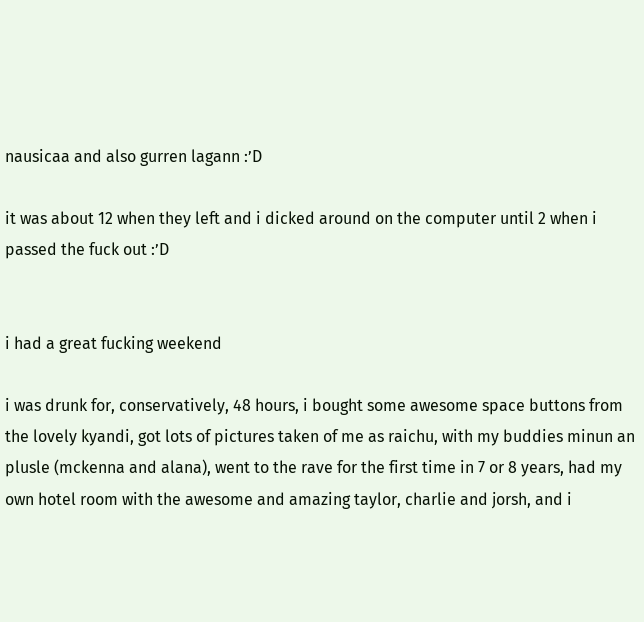nausicaa and also gurren lagann :’D

it was about 12 when they left and i dicked around on the computer until 2 when i passed the fuck out :’D


i had a great fucking weekend

i was drunk for, conservatively, 48 hours, i bought some awesome space buttons from the lovely kyandi, got lots of pictures taken of me as raichu, with my buddies minun an plusle (mckenna and alana), went to the rave for the first time in 7 or 8 years, had my own hotel room with the awesome and amazing taylor, charlie and jorsh, and i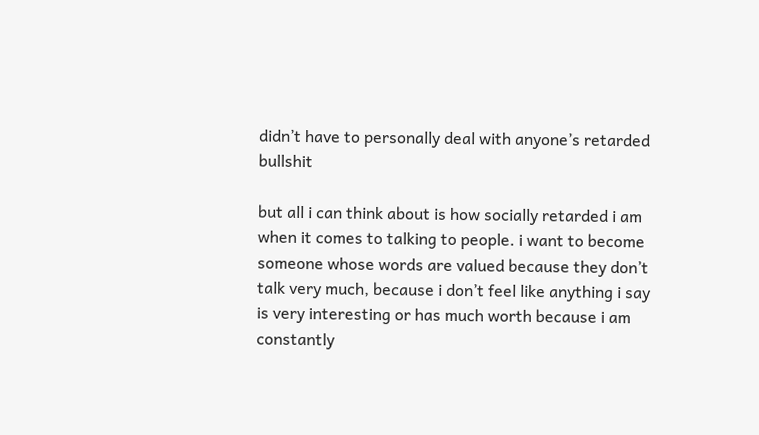didn’t have to personally deal with anyone’s retarded bullshit

but all i can think about is how socially retarded i am when it comes to talking to people. i want to become someone whose words are valued because they don’t talk very much, because i don’t feel like anything i say is very interesting or has much worth because i am constantly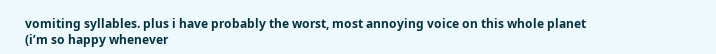vomiting syllables. plus i have probably the worst, most annoying voice on this whole planet (i’m so happy whenever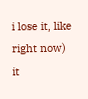i lose it, like right now) it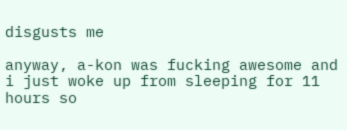disgusts me

anyway, a-kon was fucking awesome and i just woke up from sleeping for 11 hours so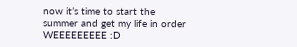now it’s time to start the summer and get my life in order WEEEEEEEEE :D